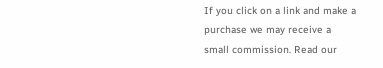If you click on a link and make a purchase we may receive a small commission. Read our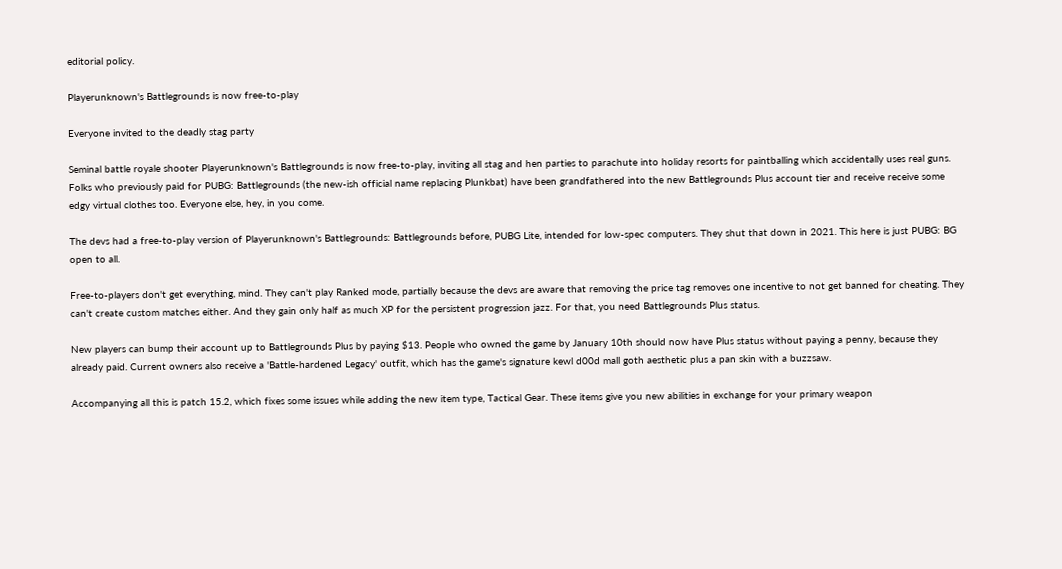editorial policy.

Playerunknown's Battlegrounds is now free-to-play

Everyone invited to the deadly stag party

Seminal battle royale shooter Playerunknown's Battlegrounds is now free-to-play, inviting all stag and hen parties to parachute into holiday resorts for paintballing which accidentally uses real guns. Folks who previously paid for PUBG: Battlegrounds (the new-ish official name replacing Plunkbat) have been grandfathered into the new Battlegrounds Plus account tier and receive receive some edgy virtual clothes too. Everyone else, hey, in you come.

The devs had a free-to-play version of Playerunknown's Battlegrounds: Battlegrounds before, PUBG Lite, intended for low-spec computers. They shut that down in 2021. This here is just PUBG: BG open to all.

Free-to-players don't get everything, mind. They can't play Ranked mode, partially because the devs are aware that removing the price tag removes one incentive to not get banned for cheating. They can't create custom matches either. And they gain only half as much XP for the persistent progression jazz. For that, you need Battlegrounds Plus status.

New players can bump their account up to Battlegrounds Plus by paying $13. People who owned the game by January 10th should now have Plus status without paying a penny, because they already paid. Current owners also receive a 'Battle-hardened Legacy' outfit, which has the game's signature kewl d00d mall goth aesthetic plus a pan skin with a buzzsaw.

Accompanying all this is patch 15.2, which fixes some issues while adding the new item type, Tactical Gear. These items give you new abilities in exchange for your primary weapon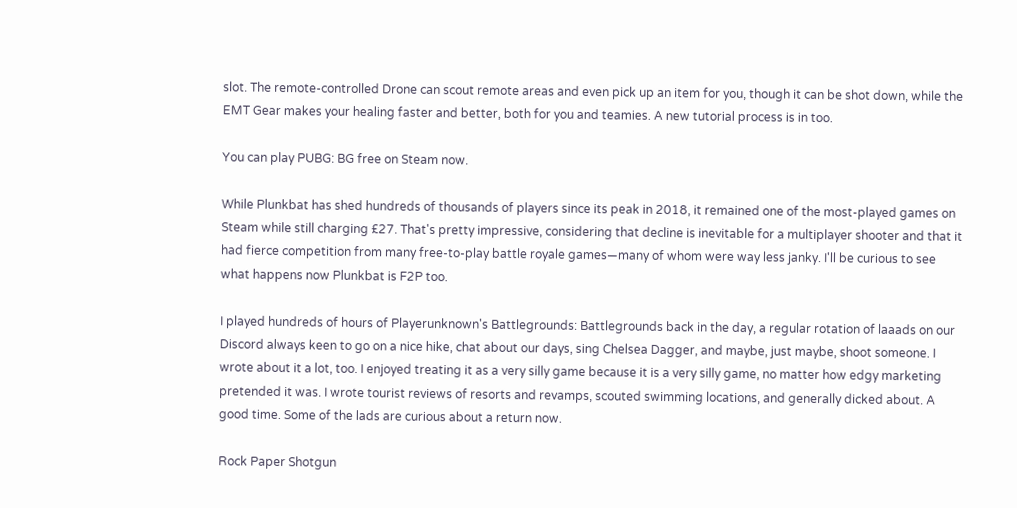slot. The remote-controlled Drone can scout remote areas and even pick up an item for you, though it can be shot down, while the EMT Gear makes your healing faster and better, both for you and teamies. A new tutorial process is in too.

You can play PUBG: BG free on Steam now.

While Plunkbat has shed hundreds of thousands of players since its peak in 2018, it remained one of the most-played games on Steam while still charging £27. That's pretty impressive, considering that decline is inevitable for a multiplayer shooter and that it had fierce competition from many free-to-play battle royale games—many of whom were way less janky. I'll be curious to see what happens now Plunkbat is F2P too.

I played hundreds of hours of Playerunknown's Battlegrounds: Battlegrounds back in the day, a regular rotation of laaads on our Discord always keen to go on a nice hike, chat about our days, sing Chelsea Dagger, and maybe, just maybe, shoot someone. I wrote about it a lot, too. I enjoyed treating it as a very silly game because it is a very silly game, no matter how edgy marketing pretended it was. I wrote tourist reviews of resorts and revamps, scouted swimming locations, and generally dicked about. A good time. Some of the lads are curious about a return now.

Rock Paper Shotgun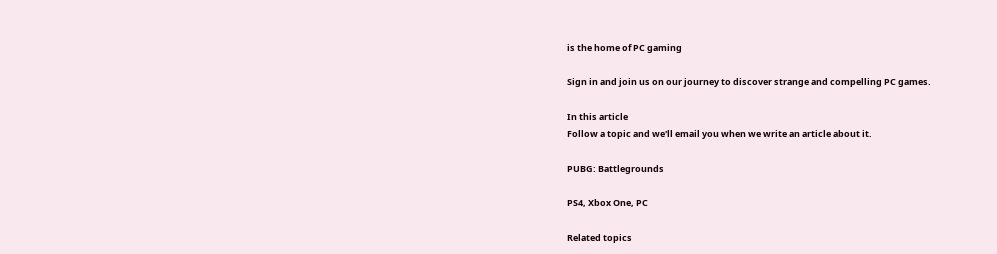is the home of PC gaming

Sign in and join us on our journey to discover strange and compelling PC games.

In this article
Follow a topic and we'll email you when we write an article about it.

PUBG: Battlegrounds

PS4, Xbox One, PC

Related topics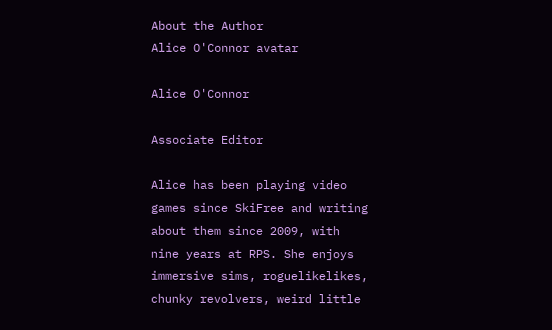About the Author
Alice O'Connor avatar

Alice O'Connor

Associate Editor

Alice has been playing video games since SkiFree and writing about them since 2009, with nine years at RPS. She enjoys immersive sims, roguelikelikes, chunky revolvers, weird little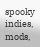spooky indies, mods,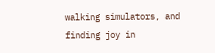walking simulators, and finding joy in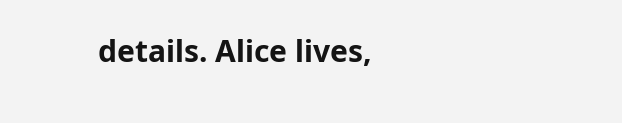details. Alice lives,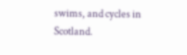swims, and cycles in Scotland.